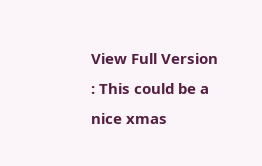View Full Version : This could be a nice xmas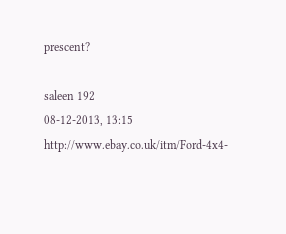prescent?

saleen 192
08-12-2013, 13:15
http://www.ebay.co.uk/itm/Ford-4x4-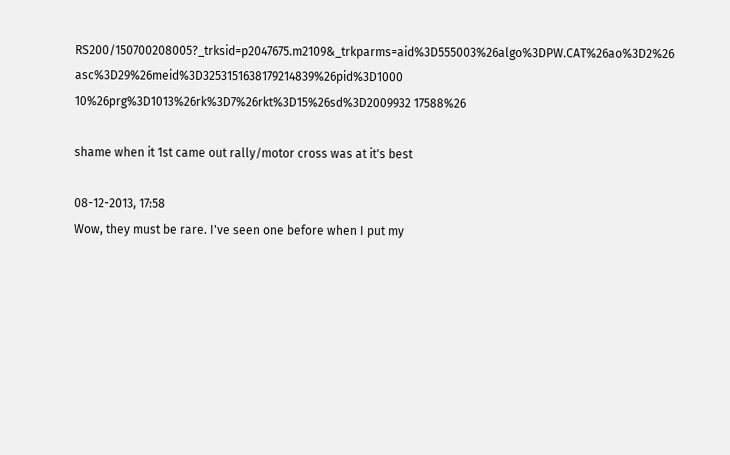RS200/150700208005?_trksid=p2047675.m2109&_trkparms=aid%3D555003%26algo%3DPW.CAT%26ao%3D2%26 asc%3D29%26meid%3D3253151638179214839%26pid%3D1000 10%26prg%3D1013%26rk%3D7%26rkt%3D15%26sd%3D2009932 17588%26

shame when it 1st came out rally/motor cross was at it's best

08-12-2013, 17:58
Wow, they must be rare. I've seen one before when I put my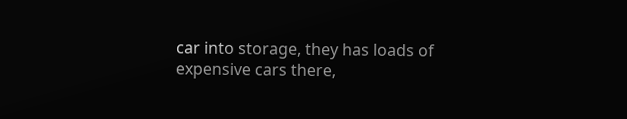car into storage, they has loads of expensive cars there,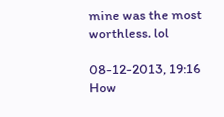mine was the most worthless. lol

08-12-2013, 19:16
How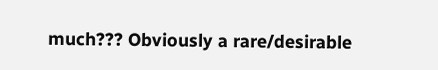much??? Obviously a rare/desirable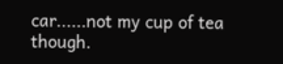car......not my cup of tea though.